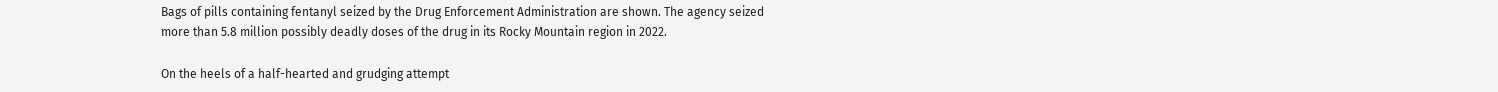Bags of pills containing fentanyl seized by the Drug Enforcement Administration are shown. The agency seized more than 5.8 million possibly deadly doses of the drug in its Rocky Mountain region in 2022.

On the heels of a half-hearted and grudging attempt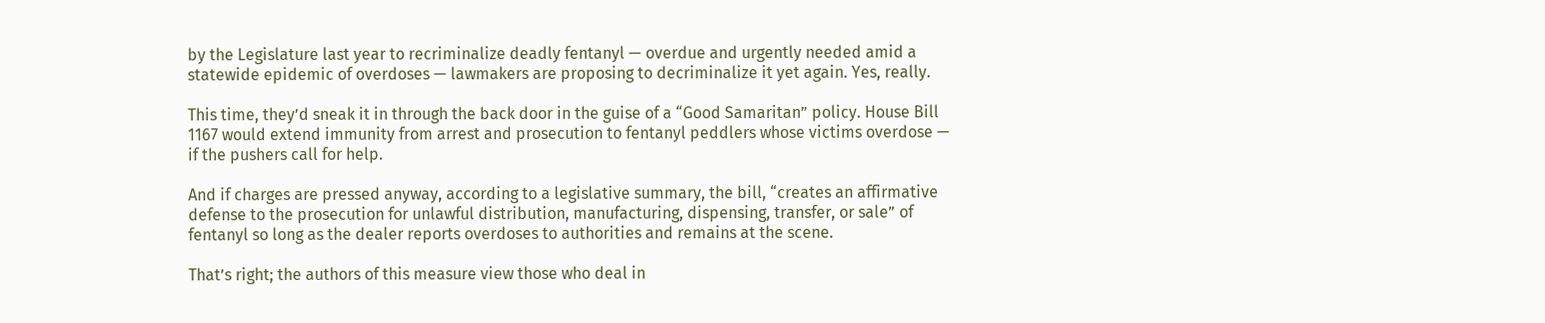by the Legislature last year to recriminalize deadly fentanyl — overdue and urgently needed amid a statewide epidemic of overdoses — lawmakers are proposing to decriminalize it yet again. Yes, really.

This time, they’d sneak it in through the back door in the guise of a “Good Samaritan” policy. House Bill 1167 would extend immunity from arrest and prosecution to fentanyl peddlers whose victims overdose — if the pushers call for help.

And if charges are pressed anyway, according to a legislative summary, the bill, “creates an affirmative defense to the prosecution for unlawful distribution, manufacturing, dispensing, transfer, or sale” of fentanyl so long as the dealer reports overdoses to authorities and remains at the scene.

That’s right; the authors of this measure view those who deal in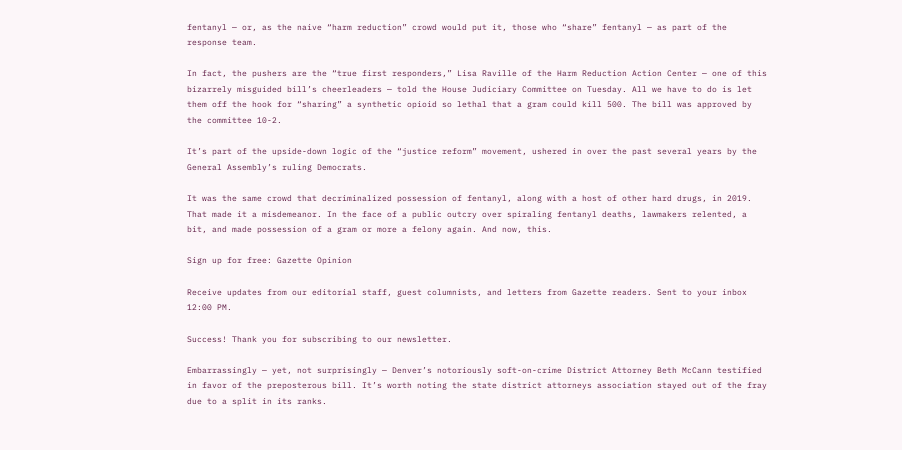fentanyl — or, as the naive “harm reduction” crowd would put it, those who “share” fentanyl — as part of the response team.

In fact, the pushers are the “true first responders,” Lisa Raville of the Harm Reduction Action Center — one of this bizarrely misguided bill’s cheerleaders — told the House Judiciary Committee on Tuesday. All we have to do is let them off the hook for “sharing” a synthetic opioid so lethal that a gram could kill 500. The bill was approved by the committee 10-2.

It’s part of the upside-down logic of the “justice reform” movement, ushered in over the past several years by the General Assembly’s ruling Democrats.

It was the same crowd that decriminalized possession of fentanyl, along with a host of other hard drugs, in 2019. That made it a misdemeanor. In the face of a public outcry over spiraling fentanyl deaths, lawmakers relented, a bit, and made possession of a gram or more a felony again. And now, this.

Sign up for free: Gazette Opinion

Receive updates from our editorial staff, guest columnists, and letters from Gazette readers. Sent to your inbox 12:00 PM.

Success! Thank you for subscribing to our newsletter.

Embarrassingly — yet, not surprisingly — Denver’s notoriously soft-on-crime District Attorney Beth McCann testified in favor of the preposterous bill. It’s worth noting the state district attorneys association stayed out of the fray due to a split in its ranks.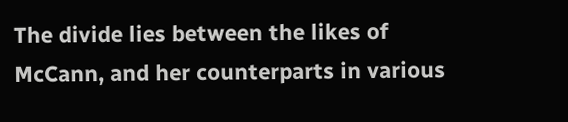The divide lies between the likes of McCann, and her counterparts in various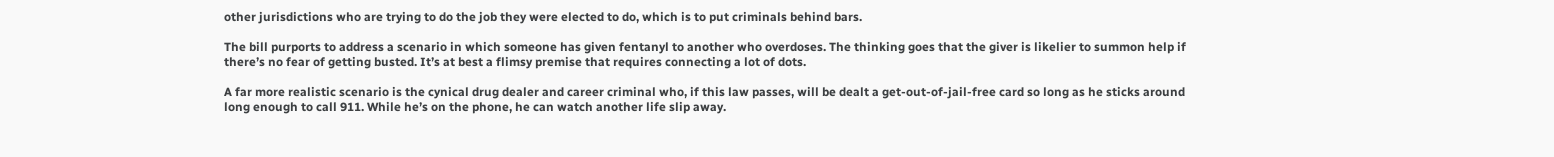other jurisdictions who are trying to do the job they were elected to do, which is to put criminals behind bars.

The bill purports to address a scenario in which someone has given fentanyl to another who overdoses. The thinking goes that the giver is likelier to summon help if there’s no fear of getting busted. It’s at best a flimsy premise that requires connecting a lot of dots.

A far more realistic scenario is the cynical drug dealer and career criminal who, if this law passes, will be dealt a get-out-of-jail-free card so long as he sticks around long enough to call 911. While he’s on the phone, he can watch another life slip away.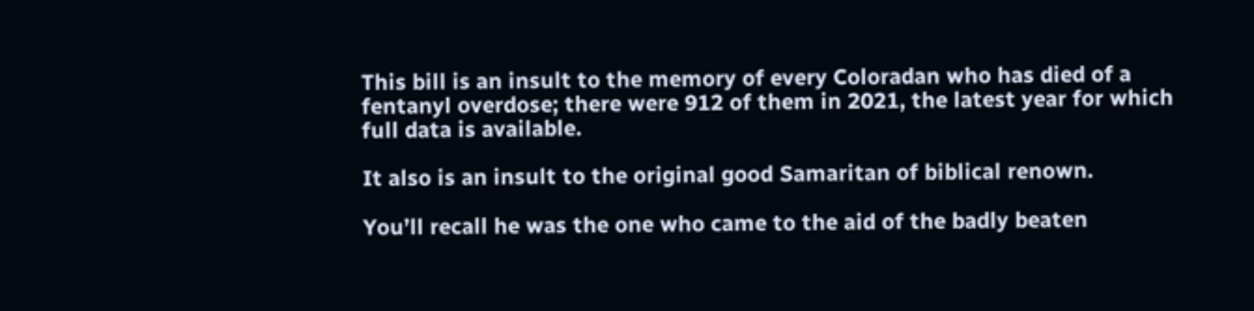This bill is an insult to the memory of every Coloradan who has died of a fentanyl overdose; there were 912 of them in 2021, the latest year for which full data is available.

It also is an insult to the original good Samaritan of biblical renown.

You’ll recall he was the one who came to the aid of the badly beaten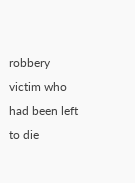robbery victim who had been left to die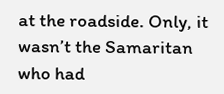at the roadside. Only, it wasn’t the Samaritan who had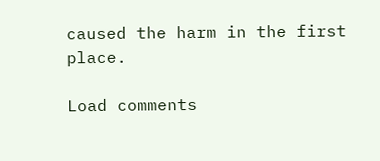caused the harm in the first place.

Load comments